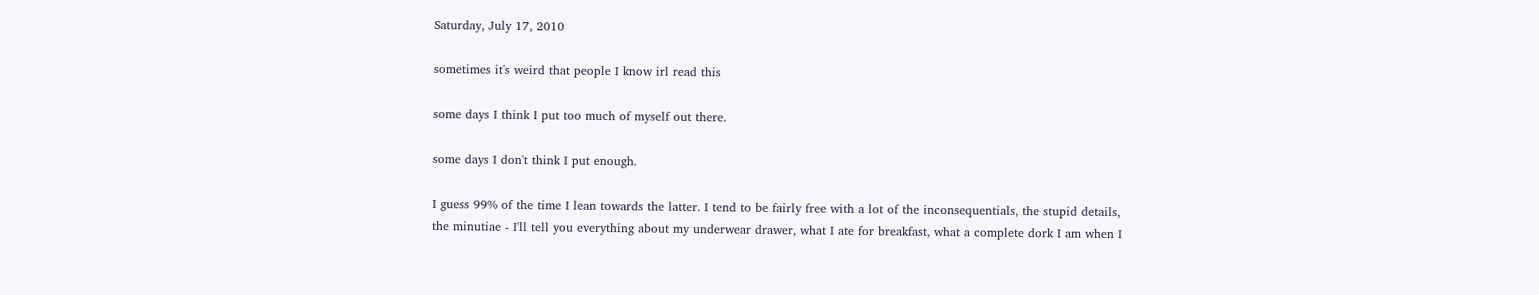Saturday, July 17, 2010

sometimes it's weird that people I know irl read this

some days I think I put too much of myself out there.

some days I don't think I put enough.

I guess 99% of the time I lean towards the latter. I tend to be fairly free with a lot of the inconsequentials, the stupid details, the minutiae - I'll tell you everything about my underwear drawer, what I ate for breakfast, what a complete dork I am when I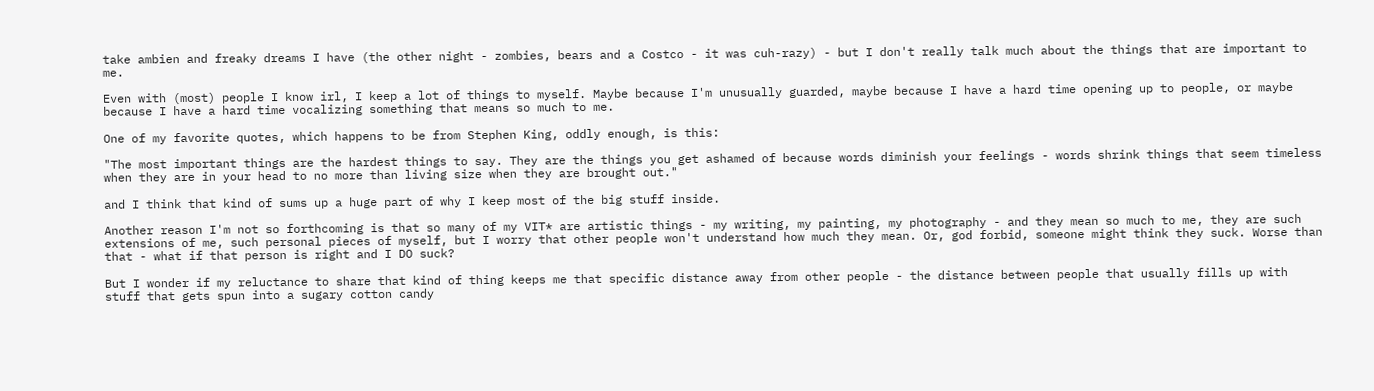take ambien and freaky dreams I have (the other night - zombies, bears and a Costco - it was cuh-razy) - but I don't really talk much about the things that are important to me.

Even with (most) people I know irl, I keep a lot of things to myself. Maybe because I'm unusually guarded, maybe because I have a hard time opening up to people, or maybe because I have a hard time vocalizing something that means so much to me.

One of my favorite quotes, which happens to be from Stephen King, oddly enough, is this:

"The most important things are the hardest things to say. They are the things you get ashamed of because words diminish your feelings - words shrink things that seem timeless when they are in your head to no more than living size when they are brought out."

and I think that kind of sums up a huge part of why I keep most of the big stuff inside.

Another reason I'm not so forthcoming is that so many of my VIT* are artistic things - my writing, my painting, my photography - and they mean so much to me, they are such extensions of me, such personal pieces of myself, but I worry that other people won't understand how much they mean. Or, god forbid, someone might think they suck. Worse than that - what if that person is right and I DO suck?

But I wonder if my reluctance to share that kind of thing keeps me that specific distance away from other people - the distance between people that usually fills up with stuff that gets spun into a sugary cotton candy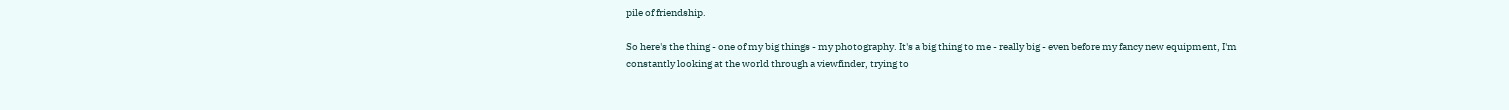pile of friendship.

So here's the thing - one of my big things - my photography. It's a big thing to me - really big - even before my fancy new equipment, I'm constantly looking at the world through a viewfinder, trying to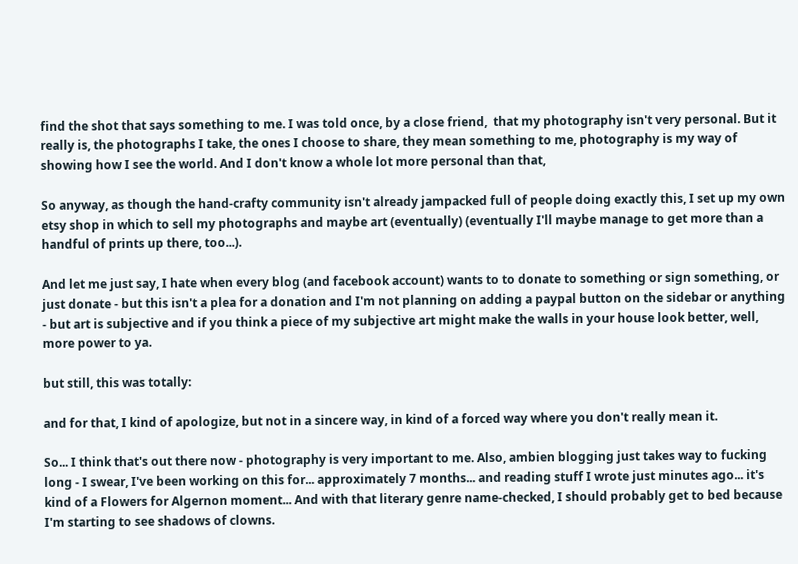find the shot that says something to me. I was told once, by a close friend,  that my photography isn't very personal. But it really is, the photographs I take, the ones I choose to share, they mean something to me, photography is my way of showing how I see the world. And I don't know a whole lot more personal than that,

So anyway, as though the hand-crafty community isn't already jampacked full of people doing exactly this, I set up my own etsy shop in which to sell my photographs and maybe art (eventually) (eventually I'll maybe manage to get more than a handful of prints up there, too...).

And let me just say, I hate when every blog (and facebook account) wants to to donate to something or sign something, or just donate - but this isn't a plea for a donation and I'm not planning on adding a paypal button on the sidebar or anything - but art is subjective and if you think a piece of my subjective art might make the walls in your house look better, well, more power to ya.

but still, this was totally:

and for that, I kind of apologize, but not in a sincere way, in kind of a forced way where you don't really mean it.

So... I think that's out there now - photography is very important to me. Also, ambien blogging just takes way to fucking long - I swear, I've been working on this for... approximately 7 months... and reading stuff I wrote just minutes ago... it's kind of a Flowers for Algernon moment... And with that literary genre name-checked, I should probably get to bed because I'm starting to see shadows of clowns.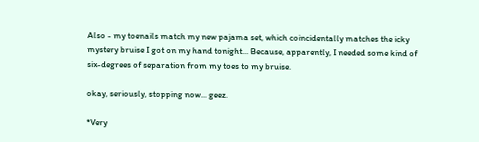Also - my toenails match my new pajama set, which coincidentally matches the icky mystery bruise I got on my hand tonight... Because, apparently, I needed some kind of six-degrees of separation from my toes to my bruise.

okay, seriously, stopping now... geez.

*Very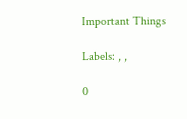Important Things

Labels: , ,

0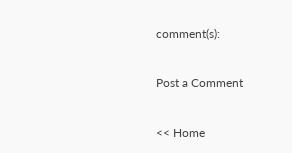comment(s):

Post a Comment

<< Home